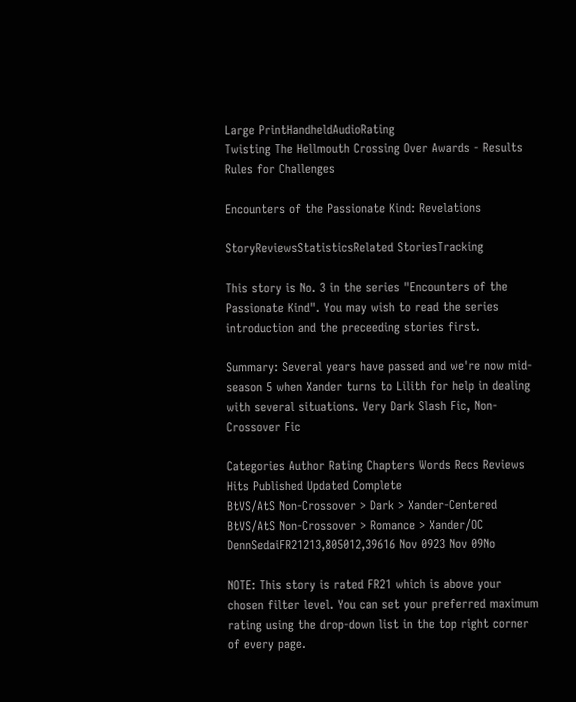Large PrintHandheldAudioRating
Twisting The Hellmouth Crossing Over Awards - Results
Rules for Challenges

Encounters of the Passionate Kind: Revelations

StoryReviewsStatisticsRelated StoriesTracking

This story is No. 3 in the series "Encounters of the Passionate Kind". You may wish to read the series introduction and the preceeding stories first.

Summary: Several years have passed and we're now mid-season 5 when Xander turns to Lilith for help in dealing with several situations. Very Dark Slash Fic, Non-Crossover Fic

Categories Author Rating Chapters Words Recs Reviews Hits Published Updated Complete
BtVS/AtS Non-Crossover > Dark > Xander-Centered
BtVS/AtS Non-Crossover > Romance > Xander/OC
DennSedaiFR21213,805012,39616 Nov 0923 Nov 09No

NOTE: This story is rated FR21 which is above your chosen filter level. You can set your preferred maximum rating using the drop-down list in the top right corner of every page.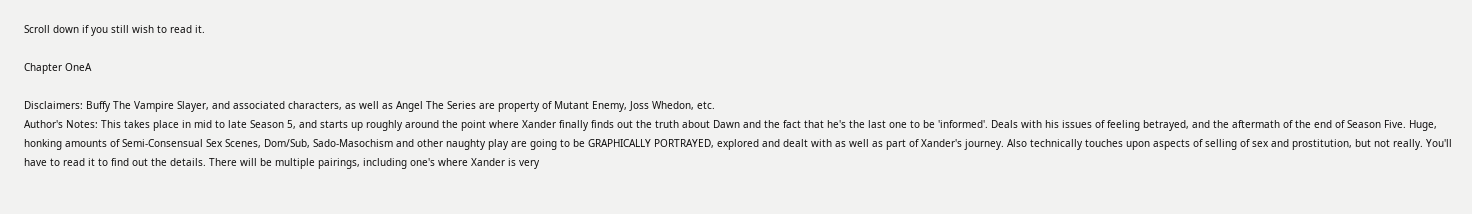Scroll down if you still wish to read it.

Chapter OneA

Disclaimers: Buffy The Vampire Slayer, and associated characters, as well as Angel The Series are property of Mutant Enemy, Joss Whedon, etc.
Author's Notes: This takes place in mid to late Season 5, and starts up roughly around the point where Xander finally finds out the truth about Dawn and the fact that he's the last one to be 'informed'. Deals with his issues of feeling betrayed, and the aftermath of the end of Season Five. Huge, honking amounts of Semi-Consensual Sex Scenes, Dom/Sub, Sado-Masochism and other naughty play are going to be GRAPHICALLY PORTRAYED, explored and dealt with as well as part of Xander's journey. Also technically touches upon aspects of selling of sex and prostitution, but not really. You'll have to read it to find out the details. There will be multiple pairings, including one's where Xander is very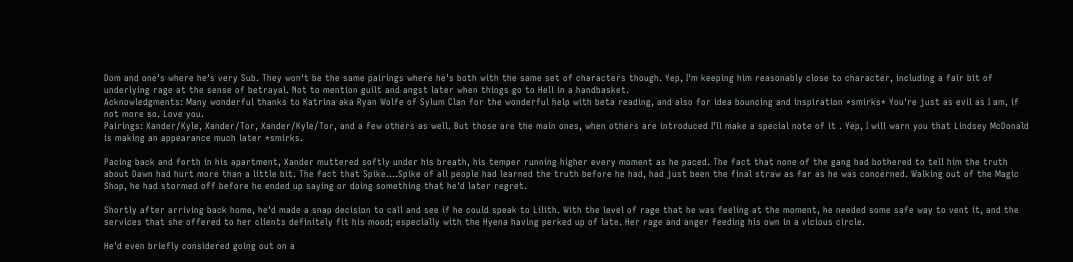Dom and one's where he's very Sub. They won't be the same pairings where he's both with the same set of characters though. Yep, I'm keeping him reasonably close to character, including a fair bit of underlying rage at the sense of betrayal. Not to mention guilt and angst later when things go to Hell in a handbasket.
Acknowledgments: Many wonderful thanks to Katrina aka Ryan Wolfe of Sylum Clan for the wonderful help with beta reading, and also for idea bouncing and inspiration *smirks* You're just as evil as I am, if not more so. Love you.
Pairings: Xander/Kyle, Xander/Tor, Xander/Kyle/Tor, and a few others as well. But those are the main ones, when others are introduced I'll make a special note of it . Yep, I will warn you that Lindsey McDonald is making an appearance much later *smirks.

Pacing back and forth in his apartment, Xander muttered softly under his breath, his temper running higher every moment as he paced. The fact that none of the gang had bothered to tell him the truth about Dawn had hurt more than a little bit. The fact that Spike....Spike of all people had learned the truth before he had, had just been the final straw as far as he was concerned. Walking out of the Magic Shop, he had stormed off before he ended up saying or doing something that he'd later regret.

Shortly after arriving back home, he'd made a snap decision to call and see if he could speak to Lilith. With the level of rage that he was feeling at the moment, he needed some safe way to vent it, and the services that she offered to her clients definitely fit his mood; especially with the Hyena having perked up of late. Her rage and anger feeding his own in a vicious circle.

He'd even briefly considered going out on a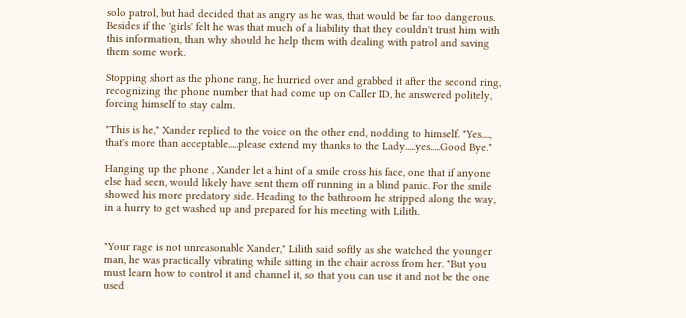solo patrol, but had decided that as angry as he was, that would be far too dangerous. Besides if the 'girls' felt he was that much of a liability that they couldn't trust him with this information, than why should he help them with dealing with patrol and saving them some work.

Stopping short as the phone rang, he hurried over and grabbed it after the second ring, recognizing the phone number that had come up on Caller ID, he answered politely, forcing himself to stay calm.

"This is he," Xander replied to the voice on the other end, nodding to himself. "Yes...., that's more than acceptable.....please extend my thanks to the Lady.....yes.....Good Bye."

Hanging up the phone , Xander let a hint of a smile cross his face, one that if anyone else had seen, would likely have sent them off running in a blind panic. For the smile showed his more predatory side. Heading to the bathroom he stripped along the way, in a hurry to get washed up and prepared for his meeting with Lilith.


"Your rage is not unreasonable Xander," Lilith said softly as she watched the younger man, he was practically vibrating while sitting in the chair across from her. "But you must learn how to control it and channel it, so that you can use it and not be the one used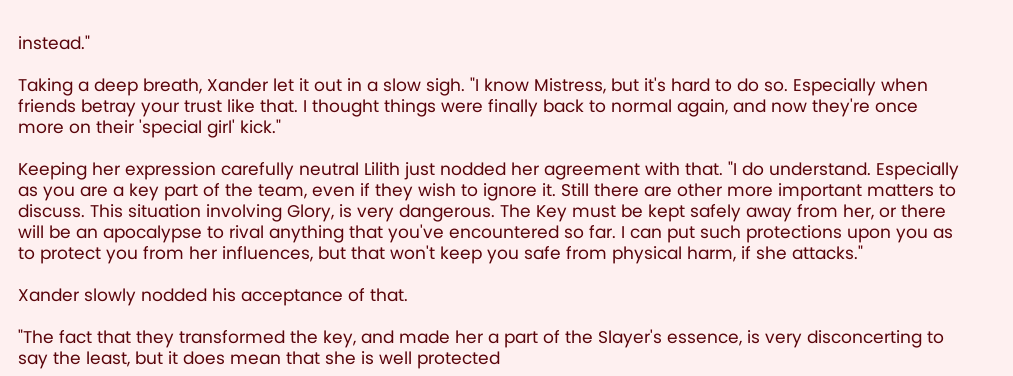instead."

Taking a deep breath, Xander let it out in a slow sigh. "I know Mistress, but it's hard to do so. Especially when friends betray your trust like that. I thought things were finally back to normal again, and now they're once more on their 'special girl' kick."

Keeping her expression carefully neutral Lilith just nodded her agreement with that. "I do understand. Especially as you are a key part of the team, even if they wish to ignore it. Still there are other more important matters to discuss. This situation involving Glory, is very dangerous. The Key must be kept safely away from her, or there will be an apocalypse to rival anything that you've encountered so far. I can put such protections upon you as to protect you from her influences, but that won't keep you safe from physical harm, if she attacks."

Xander slowly nodded his acceptance of that.

"The fact that they transformed the key, and made her a part of the Slayer's essence, is very disconcerting to say the least, but it does mean that she is well protected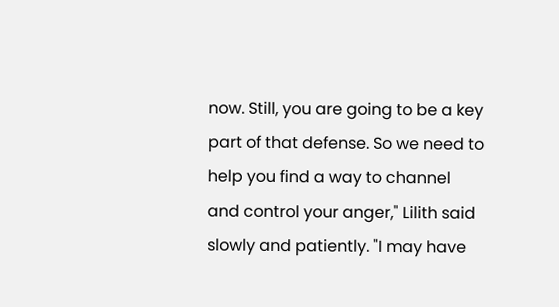now. Still, you are going to be a key part of that defense. So we need to help you find a way to channel and control your anger," Lilith said slowly and patiently. "I may have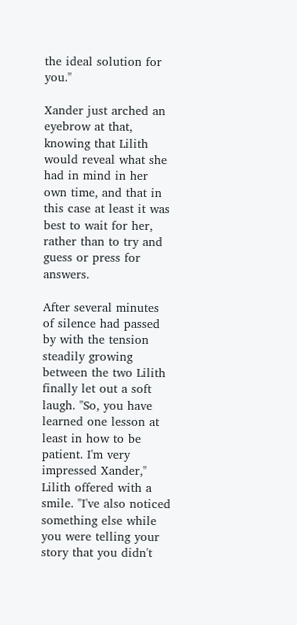the ideal solution for you."

Xander just arched an eyebrow at that, knowing that Lilith would reveal what she had in mind in her own time, and that in this case at least it was best to wait for her, rather than to try and guess or press for answers.

After several minutes of silence had passed by with the tension steadily growing between the two Lilith finally let out a soft laugh. "So, you have learned one lesson at least in how to be patient. I'm very impressed Xander," Lilith offered with a smile. "I've also noticed something else while you were telling your story that you didn't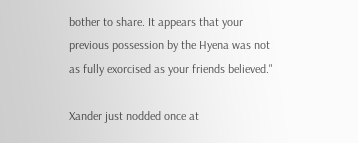bother to share. It appears that your previous possession by the Hyena was not as fully exorcised as your friends believed."

Xander just nodded once at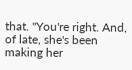that. "You're right. And, of late, she's been making her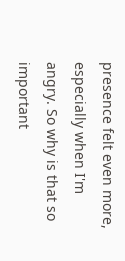presence felt even more, especially when I'm angry. So why is that so important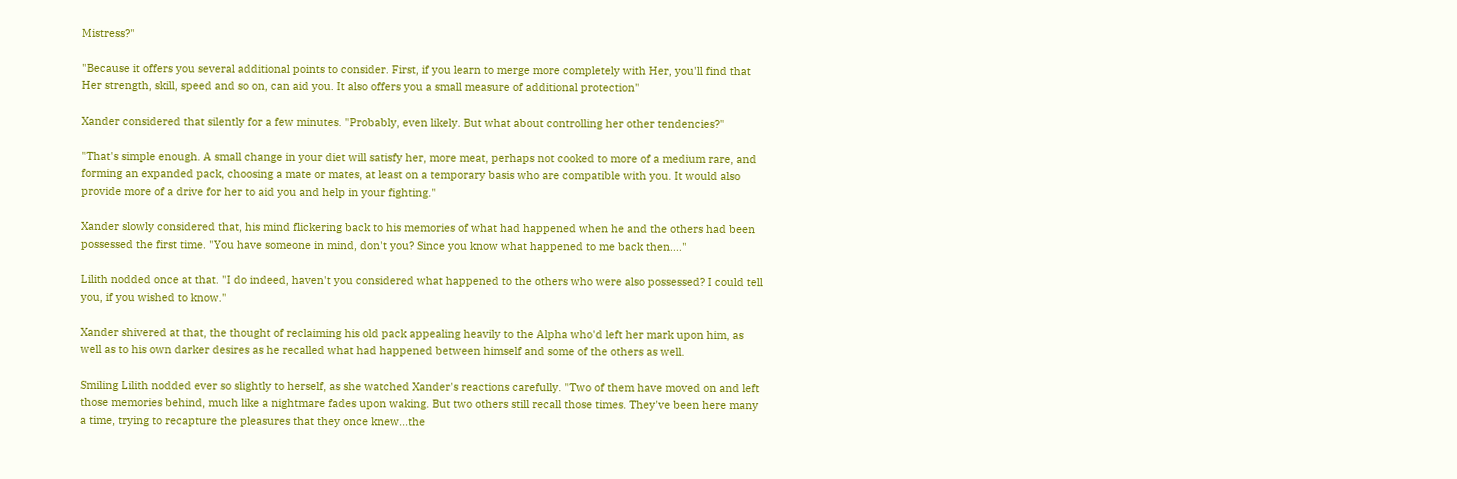Mistress?"

"Because it offers you several additional points to consider. First, if you learn to merge more completely with Her, you'll find that Her strength, skill, speed and so on, can aid you. It also offers you a small measure of additional protection"

Xander considered that silently for a few minutes. "Probably, even likely. But what about controlling her other tendencies?"

"That's simple enough. A small change in your diet will satisfy her, more meat, perhaps not cooked to more of a medium rare, and forming an expanded pack, choosing a mate or mates, at least on a temporary basis who are compatible with you. It would also provide more of a drive for her to aid you and help in your fighting."

Xander slowly considered that, his mind flickering back to his memories of what had happened when he and the others had been possessed the first time. "You have someone in mind, don't you? Since you know what happened to me back then...."

Lilith nodded once at that. "I do indeed, haven't you considered what happened to the others who were also possessed? I could tell you, if you wished to know."

Xander shivered at that, the thought of reclaiming his old pack appealing heavily to the Alpha who'd left her mark upon him, as well as to his own darker desires as he recalled what had happened between himself and some of the others as well.

Smiling Lilith nodded ever so slightly to herself, as she watched Xander's reactions carefully. "Two of them have moved on and left those memories behind, much like a nightmare fades upon waking. But two others still recall those times. They've been here many a time, trying to recapture the pleasures that they once knew...the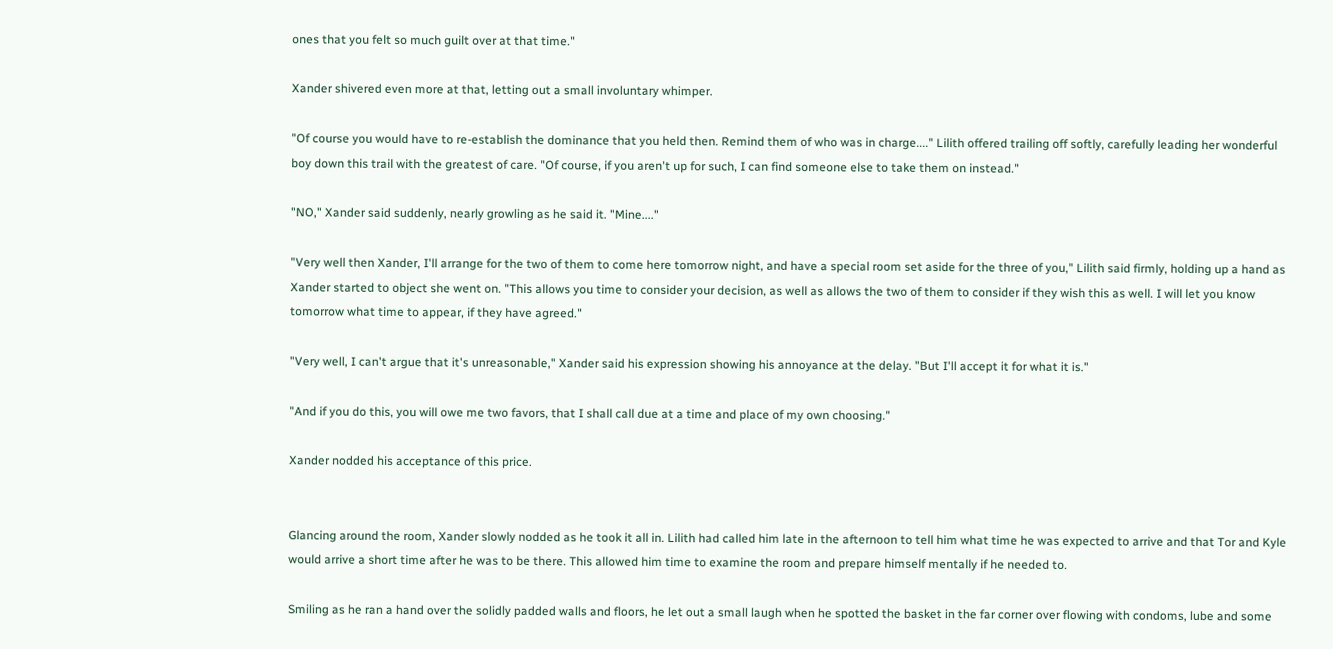ones that you felt so much guilt over at that time."

Xander shivered even more at that, letting out a small involuntary whimper.

"Of course you would have to re-establish the dominance that you held then. Remind them of who was in charge...." Lilith offered trailing off softly, carefully leading her wonderful boy down this trail with the greatest of care. "Of course, if you aren't up for such, I can find someone else to take them on instead."

"NO," Xander said suddenly, nearly growling as he said it. "Mine...."

"Very well then Xander, I'll arrange for the two of them to come here tomorrow night, and have a special room set aside for the three of you," Lilith said firmly, holding up a hand as Xander started to object she went on. "This allows you time to consider your decision, as well as allows the two of them to consider if they wish this as well. I will let you know tomorrow what time to appear, if they have agreed."

"Very well, I can't argue that it's unreasonable," Xander said his expression showing his annoyance at the delay. "But I'll accept it for what it is."

"And if you do this, you will owe me two favors, that I shall call due at a time and place of my own choosing."

Xander nodded his acceptance of this price.


Glancing around the room, Xander slowly nodded as he took it all in. Lilith had called him late in the afternoon to tell him what time he was expected to arrive and that Tor and Kyle would arrive a short time after he was to be there. This allowed him time to examine the room and prepare himself mentally if he needed to.

Smiling as he ran a hand over the solidly padded walls and floors, he let out a small laugh when he spotted the basket in the far corner over flowing with condoms, lube and some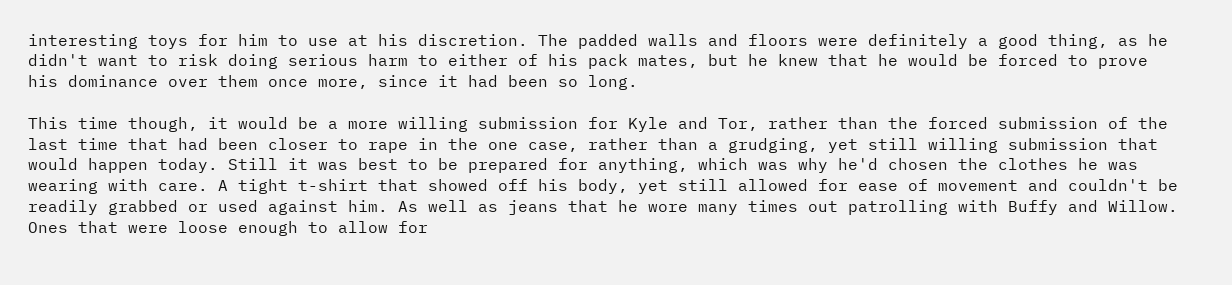interesting toys for him to use at his discretion. The padded walls and floors were definitely a good thing, as he didn't want to risk doing serious harm to either of his pack mates, but he knew that he would be forced to prove his dominance over them once more, since it had been so long.

This time though, it would be a more willing submission for Kyle and Tor, rather than the forced submission of the last time that had been closer to rape in the one case, rather than a grudging, yet still willing submission that would happen today. Still it was best to be prepared for anything, which was why he'd chosen the clothes he was wearing with care. A tight t-shirt that showed off his body, yet still allowed for ease of movement and couldn't be readily grabbed or used against him. As well as jeans that he wore many times out patrolling with Buffy and Willow. Ones that were loose enough to allow for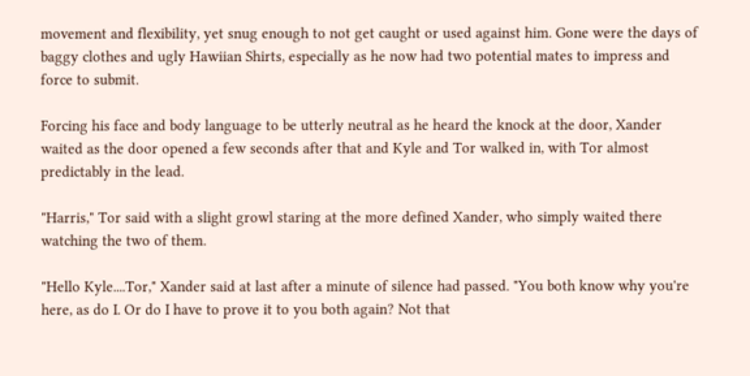movement and flexibility, yet snug enough to not get caught or used against him. Gone were the days of baggy clothes and ugly Hawiian Shirts, especially as he now had two potential mates to impress and force to submit.

Forcing his face and body language to be utterly neutral as he heard the knock at the door, Xander waited as the door opened a few seconds after that and Kyle and Tor walked in, with Tor almost predictably in the lead.

"Harris," Tor said with a slight growl staring at the more defined Xander, who simply waited there watching the two of them.

"Hello Kyle....Tor," Xander said at last after a minute of silence had passed. "You both know why you're here, as do I. Or do I have to prove it to you both again? Not that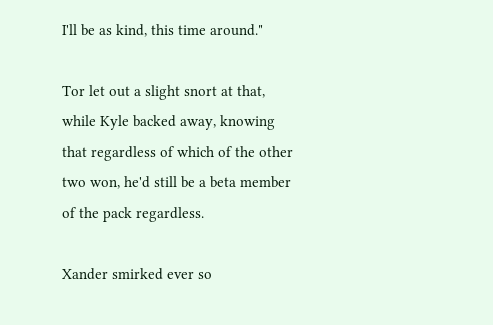I'll be as kind, this time around."

Tor let out a slight snort at that, while Kyle backed away, knowing that regardless of which of the other two won, he'd still be a beta member of the pack regardless.

Xander smirked ever so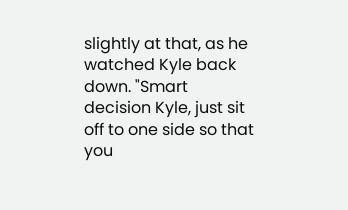slightly at that, as he watched Kyle back down. "Smart decision Kyle, just sit off to one side so that you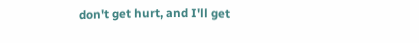don't get hurt, and I'll get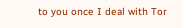to you once I deal with Tor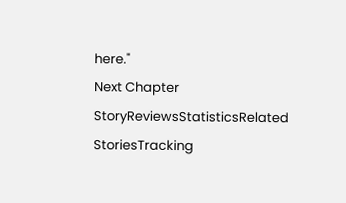here."
Next Chapter
StoryReviewsStatisticsRelated StoriesTracking